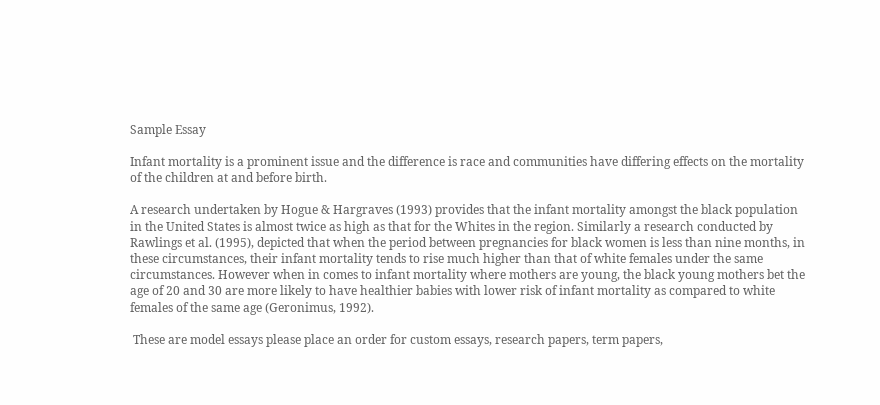Sample Essay

Infant mortality is a prominent issue and the difference is race and communities have differing effects on the mortality of the children at and before birth.

A research undertaken by Hogue & Hargraves (1993) provides that the infant mortality amongst the black population in the United States is almost twice as high as that for the Whites in the region. Similarly a research conducted by Rawlings et al. (1995), depicted that when the period between pregnancies for black women is less than nine months, in these circumstances, their infant mortality tends to rise much higher than that of white females under the same circumstances. However when in comes to infant mortality where mothers are young, the black young mothers bet the age of 20 and 30 are more likely to have healthier babies with lower risk of infant mortality as compared to white females of the same age (Geronimus, 1992).

 These are model essays please place an order for custom essays, research papers, term papers,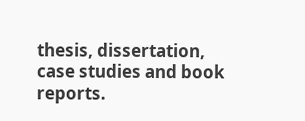thesis, dissertation, case studies and book reports.